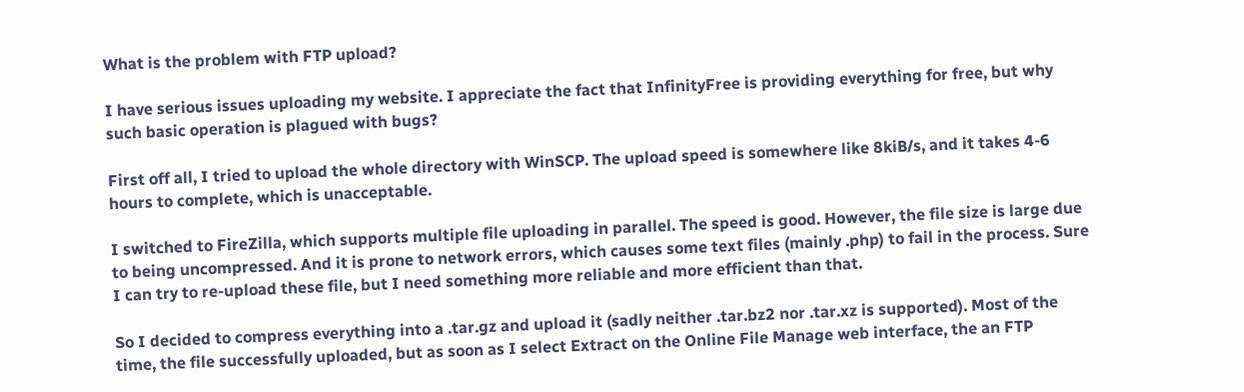What is the problem with FTP upload?

I have serious issues uploading my website. I appreciate the fact that InfinityFree is providing everything for free, but why such basic operation is plagued with bugs?

First off all, I tried to upload the whole directory with WinSCP. The upload speed is somewhere like 8kiB/s, and it takes 4-6 hours to complete, which is unacceptable.

I switched to FireZilla, which supports multiple file uploading in parallel. The speed is good. However, the file size is large due to being uncompressed. And it is prone to network errors, which causes some text files (mainly .php) to fail in the process. Sure I can try to re-upload these file, but I need something more reliable and more efficient than that.

So I decided to compress everything into a .tar.gz and upload it (sadly neither .tar.bz2 nor .tar.xz is supported). Most of the time, the file successfully uploaded, but as soon as I select Extract on the Online File Manage web interface, the an FTP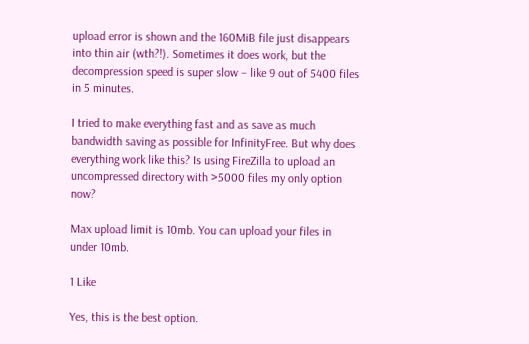upload error is shown and the 160MiB file just disappears into thin air (wth?!). Sometimes it does work, but the decompression speed is super slow – like 9 out of 5400 files in 5 minutes.

I tried to make everything fast and as save as much bandwidth saving as possible for InfinityFree. But why does everything work like this? Is using FireZilla to upload an uncompressed directory with >5000 files my only option now?

Max upload limit is 10mb. You can upload your files in under 10mb.

1 Like

Yes, this is the best option.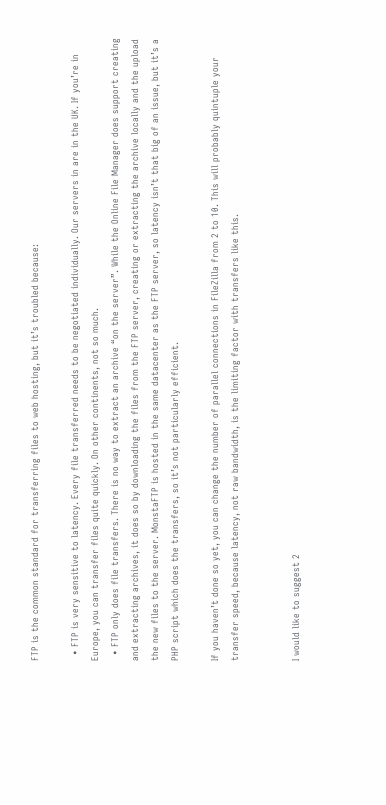FTP is the common standard for transferring files to web hosting, but it’s troubled because:

  • FTP is very sensitive to latency. Every file transferred needs to be negotiated individually. Our servers in are in the UK. If you’re in Europe, you can transfer files quite quickly. On other continents, not so much.
  • FTP only does file transfers. There is no way to extract an archive “on the server”. While the Online File Manager does support creating and extracting archives, it does so by downloading the files from the FTP server, creating or extracting the archive locally and the upload the new files to the server. MonstaFTP is hosted in the same datacenter as the FTP server, so latency isn’t that big of an issue, but it’s a PHP script which does the transfers, so it’s not particularly efficient.

If you haven’t done so yet, you can change the number of parallel connections in FileZilla from 2 to 10. This will probably quintuple your transfer speed, because latency, not raw bandwidth, is the limiting factor with transfers like this.


I would like to suggest 2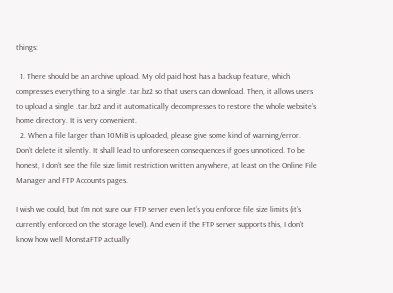things:

  1. There should be an archive upload. My old paid host has a backup feature, which compresses everything to a single .tar.bz2 so that users can download. Then, it allows users to upload a single .tar.bz2 and it automatically decompresses to restore the whole website’s home directory. It is very convenient.
  2. When a file larger than 10MiB is uploaded, please give some kind of warning/error. Don’t delete it silently. It shall lead to unforeseen consequences if goes unnoticed. To be honest, I don’t see the file size limit restriction written anywhere, at least on the Online File Manager and FTP Accounts pages.

I wish we could, but I’m not sure our FTP server even let’s you enforce file size limits (it’s currently enforced on the storage level). And even if the FTP server supports this, I don’t know how well MonstaFTP actually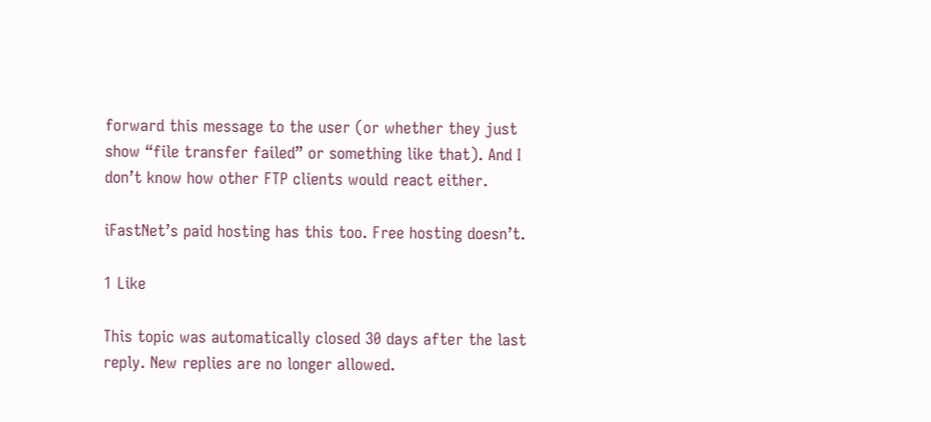forward this message to the user (or whether they just show “file transfer failed” or something like that). And I don’t know how other FTP clients would react either.

iFastNet’s paid hosting has this too. Free hosting doesn’t.

1 Like

This topic was automatically closed 30 days after the last reply. New replies are no longer allowed.